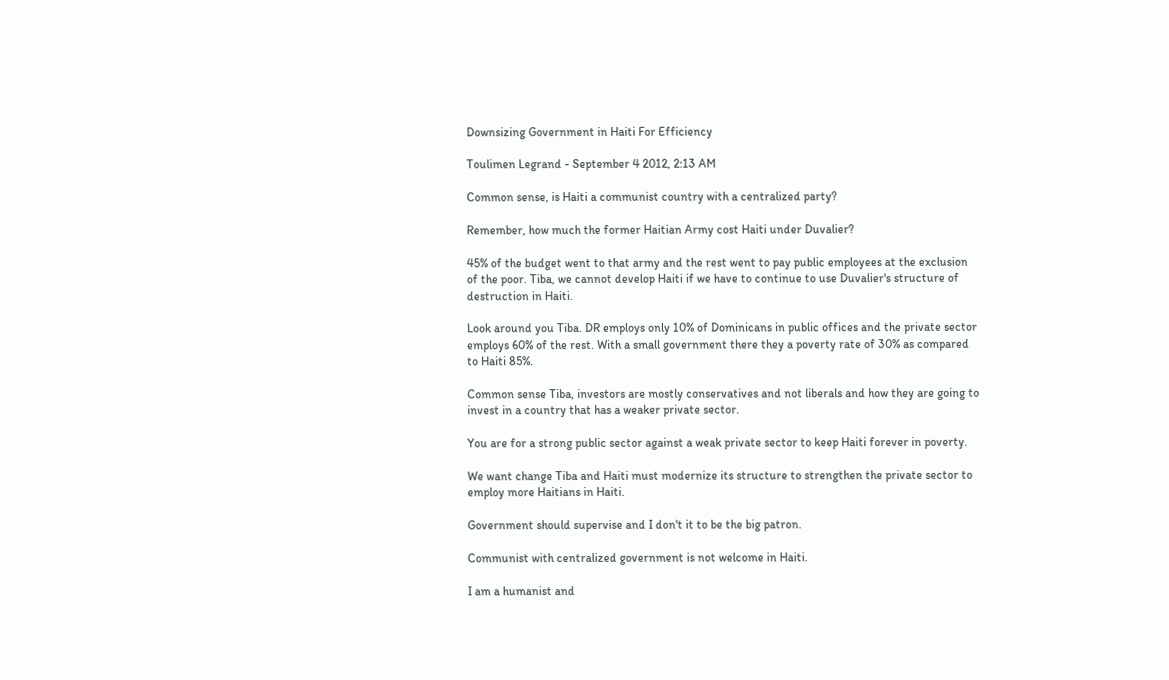Downsizing Government in Haiti For Efficiency

Toulimen Legrand - September 4 2012, 2:13 AM

Common sense, is Haiti a communist country with a centralized party?

Remember, how much the former Haitian Army cost Haiti under Duvalier?

45% of the budget went to that army and the rest went to pay public employees at the exclusion of the poor. Tiba, we cannot develop Haiti if we have to continue to use Duvalier's structure of destruction in Haiti.

Look around you Tiba. DR employs only 10% of Dominicans in public offices and the private sector employs 60% of the rest. With a small government there they a poverty rate of 30% as compared to Haiti 85%.

Common sense Tiba, investors are mostly conservatives and not liberals and how they are going to invest in a country that has a weaker private sector.

You are for a strong public sector against a weak private sector to keep Haiti forever in poverty.

We want change Tiba and Haiti must modernize its structure to strengthen the private sector to employ more Haitians in Haiti.

Government should supervise and I don't it to be the big patron.

Communist with centralized government is not welcome in Haiti.

I am a humanist and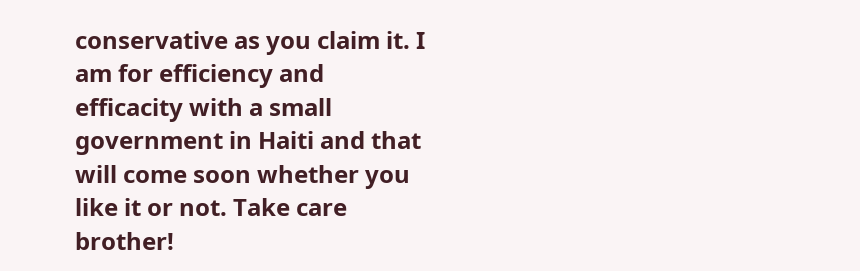conservative as you claim it. I am for efficiency and efficacity with a small government in Haiti and that will come soon whether you like it or not. Take care brother!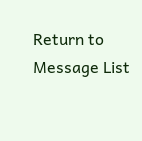Return to Message List